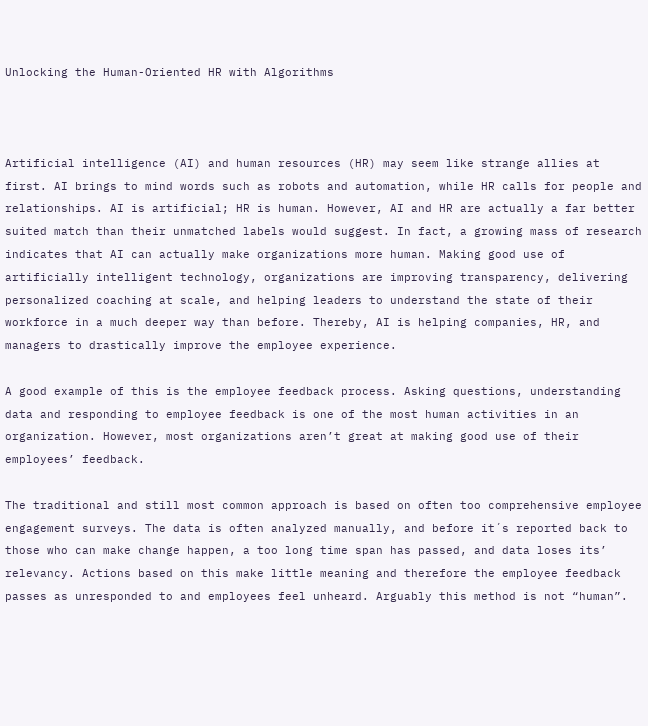Unlocking the Human-Oriented HR with Algorithms



Artificial intelligence (AI) and human resources (HR) may seem like strange allies at first. AI brings to mind words such as robots and automation, while HR calls for people and relationships. AI is artificial; HR is human. However, AI and HR are actually a far better suited match than their unmatched labels would suggest. In fact, a growing mass of research indicates that AI can actually make organizations more human. Making good use of artificially intelligent technology, organizations are improving transparency, delivering personalized coaching at scale, and helping leaders to understand the state of their workforce in a much deeper way than before. Thereby, AI is helping companies, HR, and managers to drastically improve the employee experience.

A good example of this is the employee feedback process. Asking questions, understanding data and responding to employee feedback is one of the most human activities in an organization. However, most organizations aren’t great at making good use of their employees’ feedback.

The traditional and still most common approach is based on often too comprehensive employee engagement surveys. The data is often analyzed manually, and before it´s reported back to those who can make change happen, a too long time span has passed, and data loses its’ relevancy. Actions based on this make little meaning and therefore the employee feedback passes as unresponded to and employees feel unheard. Arguably this method is not “human”.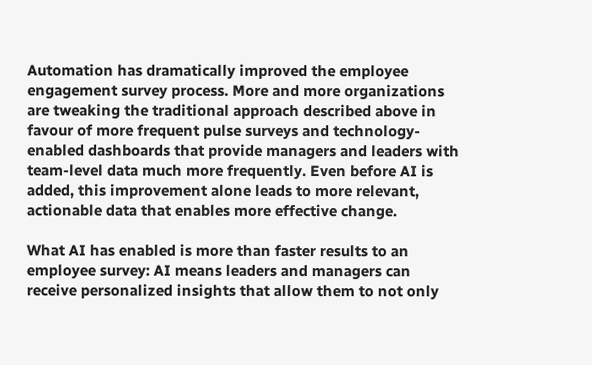Automation has dramatically improved the employee engagement survey process. More and more organizations are tweaking the traditional approach described above in favour of more frequent pulse surveys and technology-enabled dashboards that provide managers and leaders with team-level data much more frequently. Even before AI is added, this improvement alone leads to more relevant, actionable data that enables more effective change.

What AI has enabled is more than faster results to an employee survey: AI means leaders and managers can receive personalized insights that allow them to not only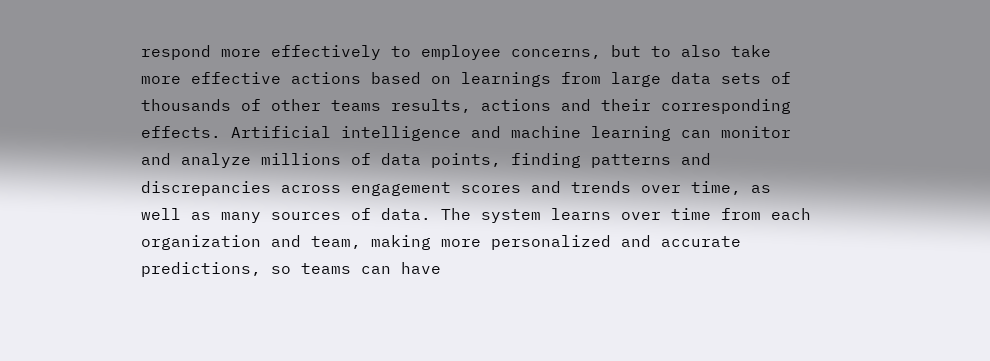respond more effectively to employee concerns, but to also take more effective actions based on learnings from large data sets of thousands of other teams results, actions and their corresponding effects. Artificial intelligence and machine learning can monitor and analyze millions of data points, finding patterns and discrepancies across engagement scores and trends over time, as well as many sources of data. The system learns over time from each organization and team, making more personalized and accurate predictions, so teams can have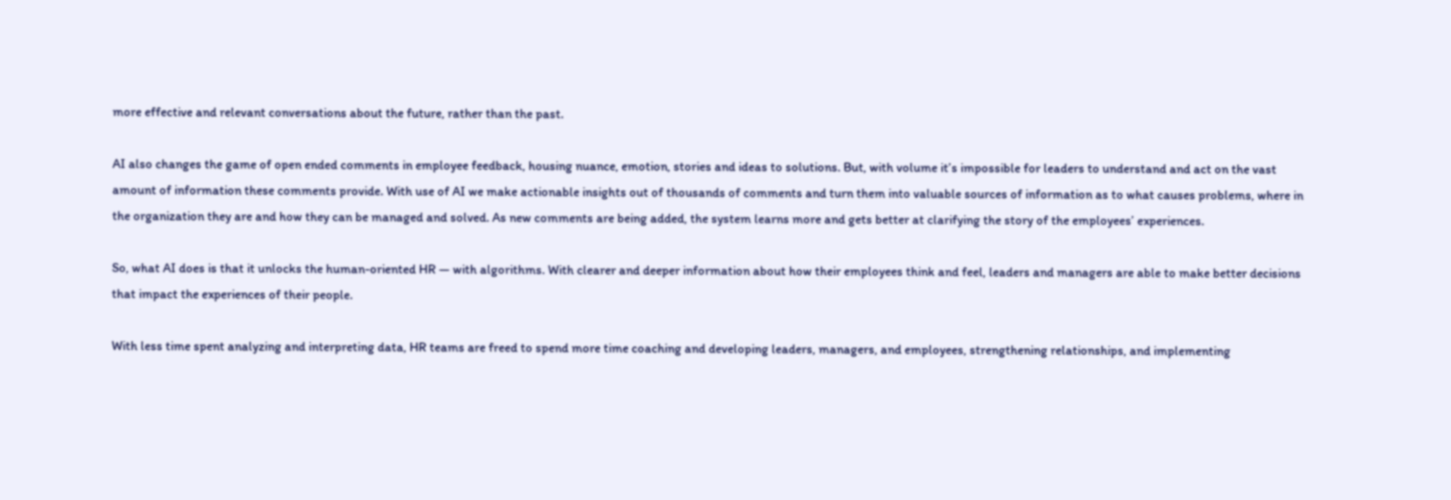more effective and relevant conversations about the future, rather than the past.

AI also changes the game of open ended comments in employee feedback, housing nuance, emotion, stories and ideas to solutions. But, with volume it’s impossible for leaders to understand and act on the vast amount of information these comments provide. With use of AI we make actionable insights out of thousands of comments and turn them into valuable sources of information as to what causes problems, where in the organization they are and how they can be managed and solved. As new comments are being added, the system learns more and gets better at clarifying the story of the employees’ experiences.

So, what AI does is that it unlocks the human-oriented HR — with algorithms. With clearer and deeper information about how their employees think and feel, leaders and managers are able to make better decisions that impact the experiences of their people.

With less time spent analyzing and interpreting data, HR teams are freed to spend more time coaching and developing leaders, managers, and employees, strengthening relationships, and implementing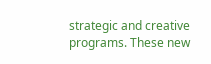strategic and creative programs. These new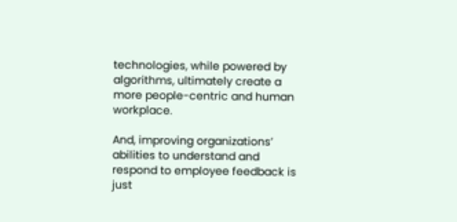technologies, while powered by algorithms, ultimately create a more people-centric and human workplace.

And, improving organizations’ abilities to understand and respond to employee feedback is just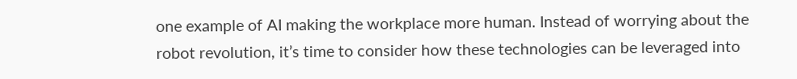one example of AI making the workplace more human. Instead of worrying about the robot revolution, it’s time to consider how these technologies can be leveraged into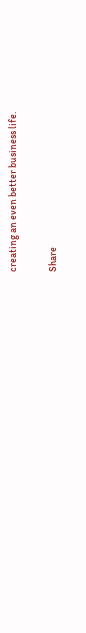creating an even better business life.

Share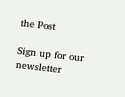the Post

Sign up for our newsletter